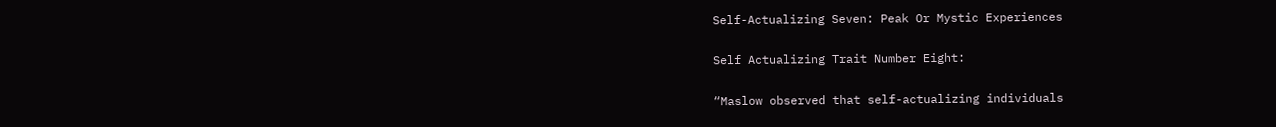Self-Actualizing Seven: Peak Or Mystic Experiences

Self Actualizing Trait Number Eight:

“Maslow observed that self-actualizing individuals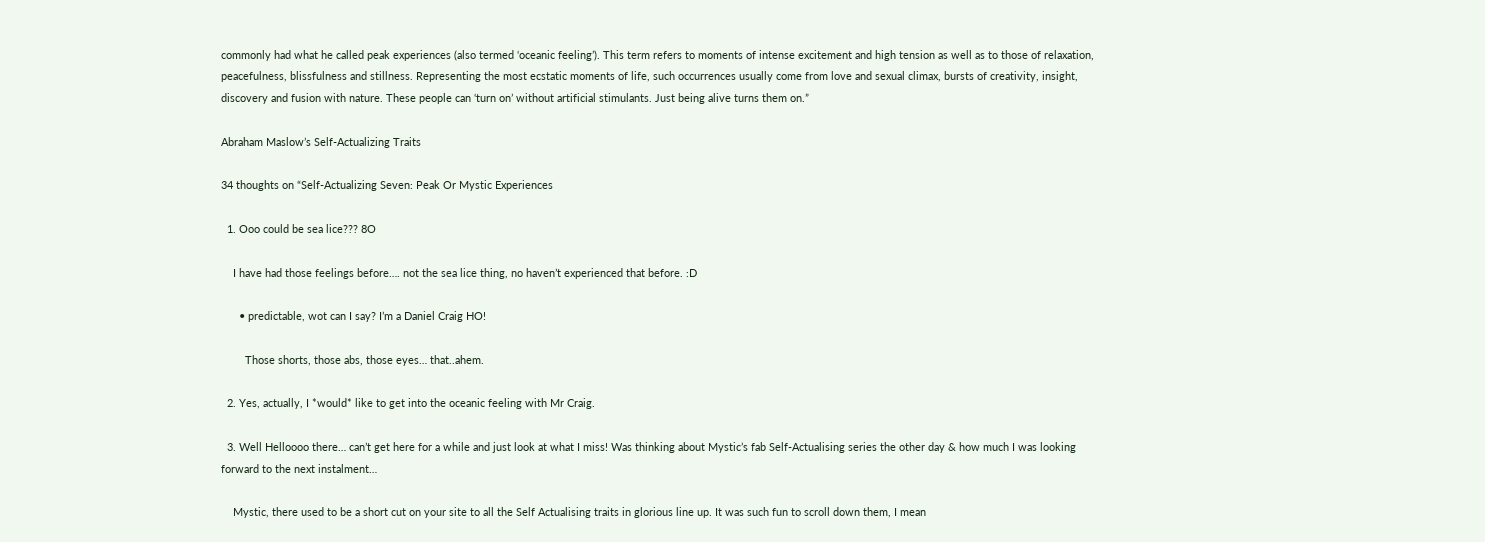commonly had what he called peak experiences (also termed ‘oceanic feeling’). This term refers to moments of intense excitement and high tension as well as to those of relaxation, peacefulness, blissfulness and stillness. Representing the most ecstatic moments of life, such occurrences usually come from love and sexual climax, bursts of creativity, insight, discovery and fusion with nature. These people can ‘turn on’ without artificial stimulants. Just being alive turns them on.”

Abraham Maslow’s Self-Actualizing Traits

34 thoughts on “Self-Actualizing Seven: Peak Or Mystic Experiences

  1. Ooo could be sea lice??? 8O

    I have had those feelings before…. not the sea lice thing, no haven’t experienced that before. :D

      • predictable, wot can I say? I’m a Daniel Craig HO!

        Those shorts, those abs, those eyes… that..ahem.

  2. Yes, actually, I *would* like to get into the oceanic feeling with Mr Craig.

  3. Well Helloooo there… can’t get here for a while and just look at what I miss! Was thinking about Mystic’s fab Self-Actualising series the other day & how much I was looking forward to the next instalment…

    Mystic, there used to be a short cut on your site to all the Self Actualising traits in glorious line up. It was such fun to scroll down them, I mean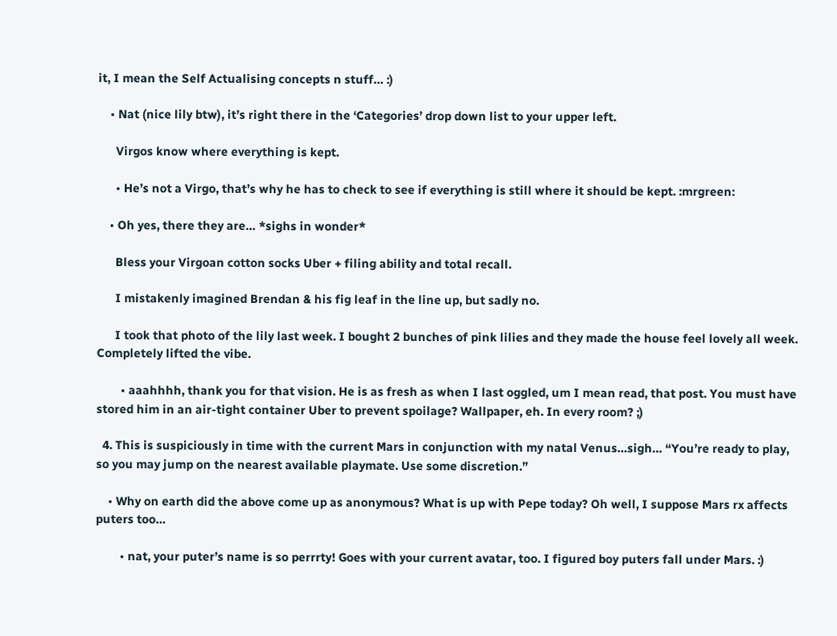it, I mean the Self Actualising concepts n stuff… :)

    • Nat (nice lily btw), it’s right there in the ‘Categories’ drop down list to your upper left.

      Virgos know where everything is kept.

      • He’s not a Virgo, that’s why he has to check to see if everything is still where it should be kept. :mrgreen:

    • Oh yes, there they are… *sighs in wonder*

      Bless your Virgoan cotton socks Uber + filing ability and total recall.

      I mistakenly imagined Brendan & his fig leaf in the line up, but sadly no.

      I took that photo of the lily last week. I bought 2 bunches of pink lilies and they made the house feel lovely all week. Completely lifted the vibe.

        • aaahhhh, thank you for that vision. He is as fresh as when I last oggled, um I mean read, that post. You must have stored him in an air-tight container Uber to prevent spoilage? Wallpaper, eh. In every room? ;)

  4. This is suspiciously in time with the current Mars in conjunction with my natal Venus…sigh… “You’re ready to play, so you may jump on the nearest available playmate. Use some discretion.”

    • Why on earth did the above come up as anonymous? What is up with Pepe today? Oh well, I suppose Mars rx affects puters too…

        • nat, your puter’s name is so perrrty! Goes with your current avatar, too. I figured boy puters fall under Mars. :)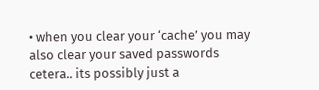• when you clear your ‘cache’ you may also clear your saved passwords cetera.. its possibly just a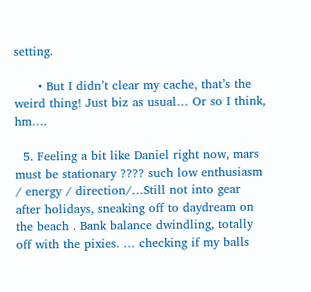setting.

      • But I didn’t clear my cache, that’s the weird thing! Just biz as usual… Or so I think, hm….

  5. Feeling a bit like Daniel right now, mars must be stationary ???? such low enthusiasm / energy / direction/…Still not into gear after holidays, sneaking off to daydream on the beach . Bank balance dwindling, totally off with the pixies. … checking if my balls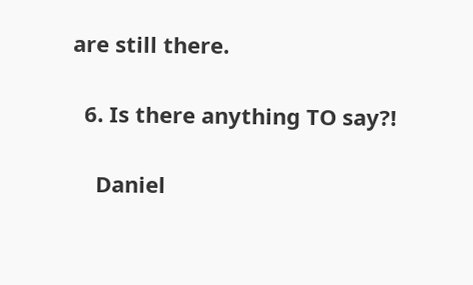are still there.

  6. Is there anything TO say?!

    Daniel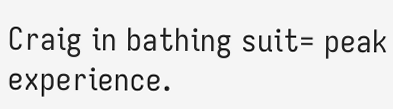Craig in bathing suit= peak experience.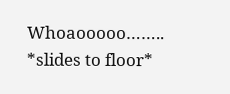Whoaooooo…….. *slides to floor*